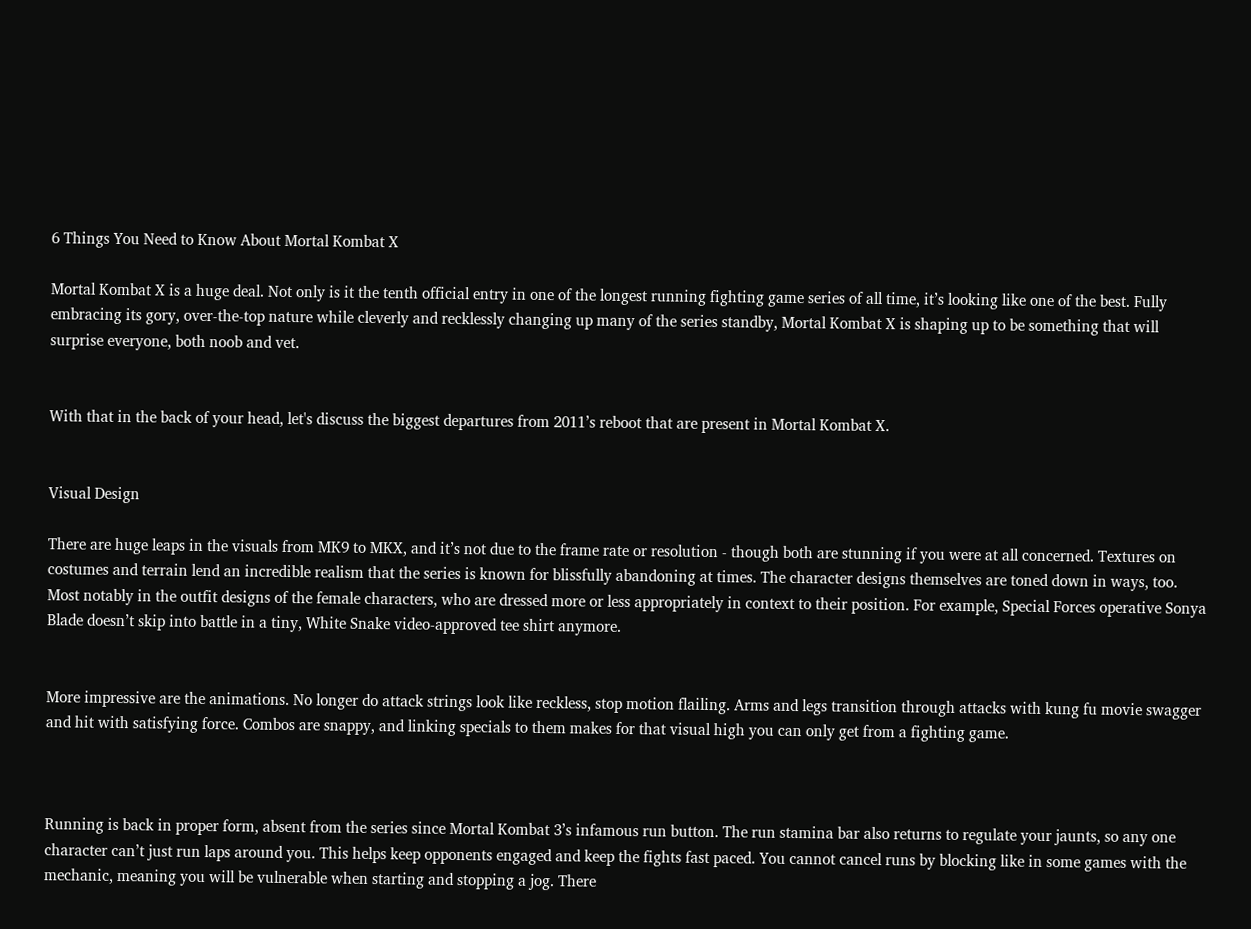6 Things You Need to Know About Mortal Kombat X

Mortal Kombat X is a huge deal. Not only is it the tenth official entry in one of the longest running fighting game series of all time, it’s looking like one of the best. Fully embracing its gory, over-the-top nature while cleverly and recklessly changing up many of the series standby, Mortal Kombat X is shaping up to be something that will surprise everyone, both noob and vet.


With that in the back of your head, let's discuss the biggest departures from 2011’s reboot that are present in Mortal Kombat X.


Visual Design

There are huge leaps in the visuals from MK9 to MKX, and it’s not due to the frame rate or resolution - though both are stunning if you were at all concerned. Textures on costumes and terrain lend an incredible realism that the series is known for blissfully abandoning at times. The character designs themselves are toned down in ways, too. Most notably in the outfit designs of the female characters, who are dressed more or less appropriately in context to their position. For example, Special Forces operative Sonya Blade doesn’t skip into battle in a tiny, White Snake video-approved tee shirt anymore.


More impressive are the animations. No longer do attack strings look like reckless, stop motion flailing. Arms and legs transition through attacks with kung fu movie swagger and hit with satisfying force. Combos are snappy, and linking specials to them makes for that visual high you can only get from a fighting game.



Running is back in proper form, absent from the series since Mortal Kombat 3’s infamous run button. The run stamina bar also returns to regulate your jaunts, so any one character can’t just run laps around you. This helps keep opponents engaged and keep the fights fast paced. You cannot cancel runs by blocking like in some games with the mechanic, meaning you will be vulnerable when starting and stopping a jog. There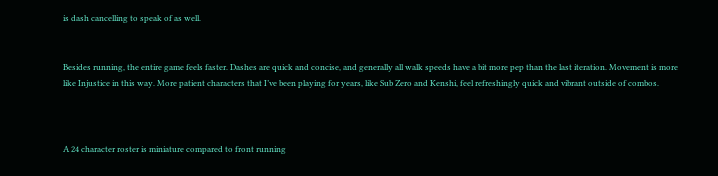is dash cancelling to speak of as well.


Besides running, the entire game feels faster. Dashes are quick and concise, and generally all walk speeds have a bit more pep than the last iteration. Movement is more like Injustice in this way. More patient characters that I’ve been playing for years, like Sub Zero and Kenshi, feel refreshingly quick and vibrant outside of combos.



A 24 character roster is miniature compared to front running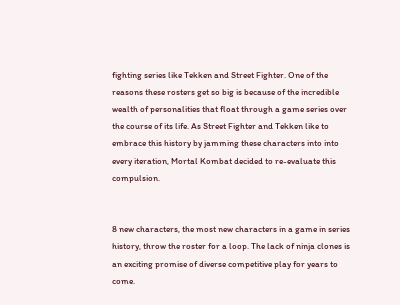fighting series like Tekken and Street Fighter. One of the reasons these rosters get so big is because of the incredible wealth of personalities that float through a game series over the course of its life. As Street Fighter and Tekken like to embrace this history by jamming these characters into into every iteration, Mortal Kombat decided to re-evaluate this compulsion.


8 new characters, the most new characters in a game in series history, throw the roster for a loop. The lack of ninja clones is an exciting promise of diverse competitive play for years to come.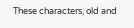These characters, old and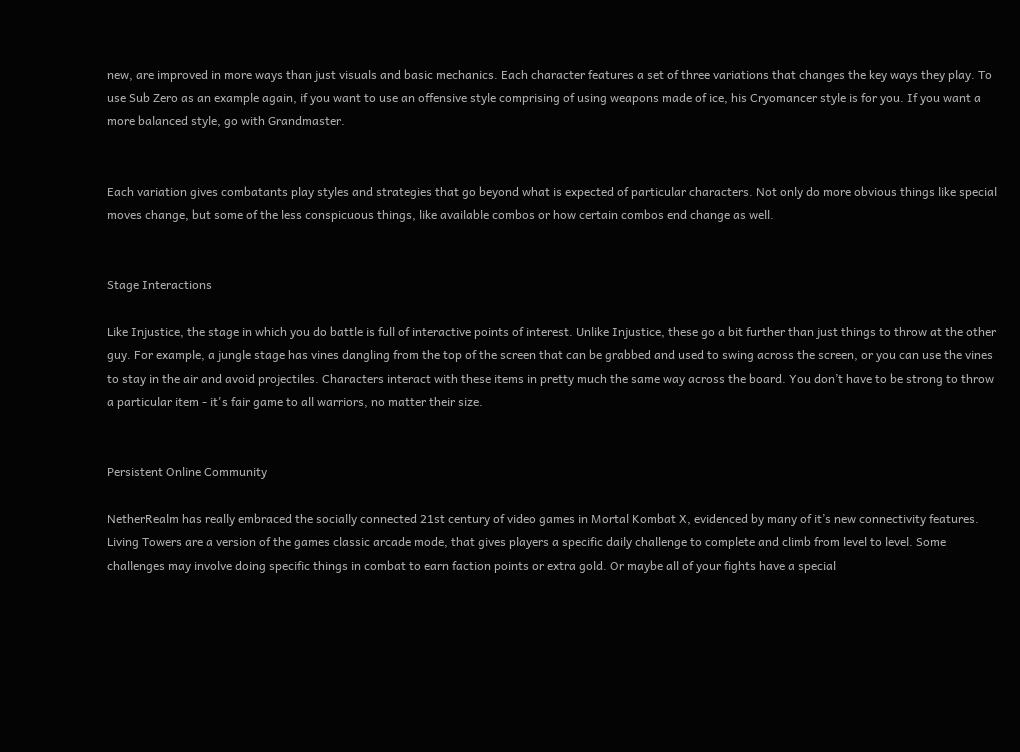new, are improved in more ways than just visuals and basic mechanics. Each character features a set of three variations that changes the key ways they play. To use Sub Zero as an example again, if you want to use an offensive style comprising of using weapons made of ice, his Cryomancer style is for you. If you want a more balanced style, go with Grandmaster.


Each variation gives combatants play styles and strategies that go beyond what is expected of particular characters. Not only do more obvious things like special moves change, but some of the less conspicuous things, like available combos or how certain combos end change as well.


Stage Interactions

Like Injustice, the stage in which you do battle is full of interactive points of interest. Unlike Injustice, these go a bit further than just things to throw at the other guy. For example, a jungle stage has vines dangling from the top of the screen that can be grabbed and used to swing across the screen, or you can use the vines to stay in the air and avoid projectiles. Characters interact with these items in pretty much the same way across the board. You don’t have to be strong to throw a particular item - it's fair game to all warriors, no matter their size.


Persistent Online Community

NetherRealm has really embraced the socially connected 21st century of video games in Mortal Kombat X, evidenced by many of it’s new connectivity features. Living Towers are a version of the games classic arcade mode, that gives players a specific daily challenge to complete and climb from level to level. Some challenges may involve doing specific things in combat to earn faction points or extra gold. Or maybe all of your fights have a special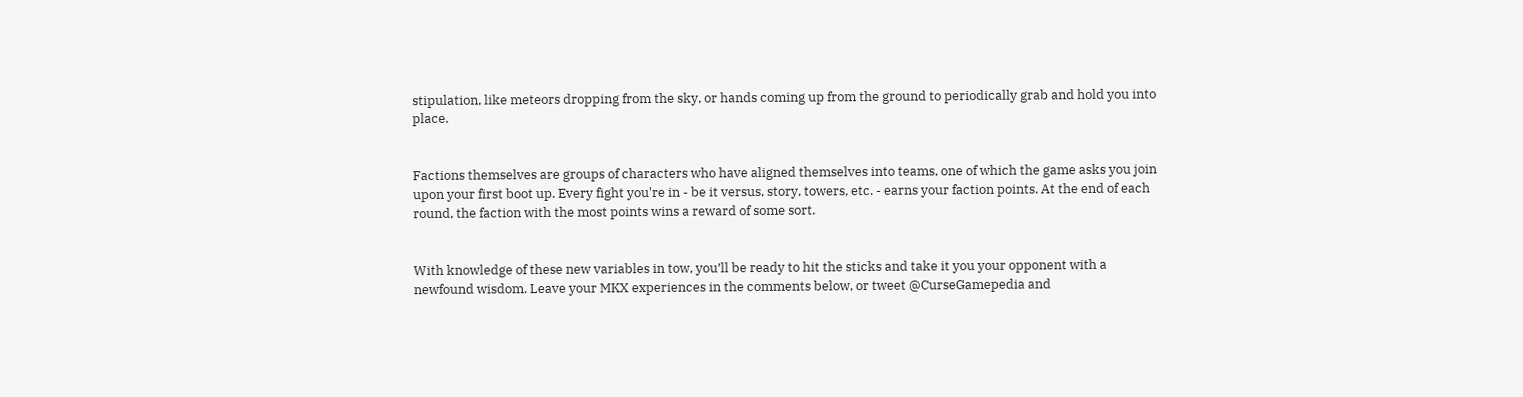stipulation, like meteors dropping from the sky, or hands coming up from the ground to periodically grab and hold you into place.


Factions themselves are groups of characters who have aligned themselves into teams, one of which the game asks you join upon your first boot up. Every fight you're in - be it versus, story, towers, etc. - earns your faction points. At the end of each round, the faction with the most points wins a reward of some sort.


With knowledge of these new variables in tow, you’ll be ready to hit the sticks and take it you your opponent with a newfound wisdom. Leave your MKX experiences in the comments below, or tweet @CurseGamepedia and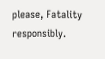please, Fatality responsibly.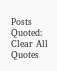Posts Quoted:
Clear All Quotes